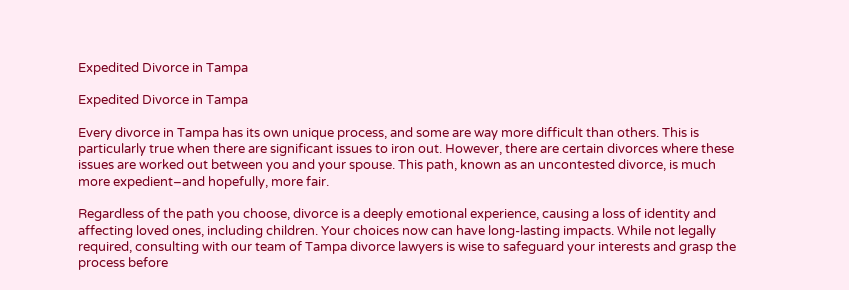Expedited Divorce in Tampa

Expedited Divorce in Tampa

Every divorce in Tampa has its own unique process, and some are way more difficult than others. This is particularly true when there are significant issues to iron out. However, there are certain divorces where these issues are worked out between you and your spouse. This path, known as an uncontested divorce, is much more expedient–and hopefully, more fair.

Regardless of the path you choose, divorce is a deeply emotional experience, causing a loss of identity and affecting loved ones, including children. Your choices now can have long-lasting impacts. While not legally required, consulting with our team of Tampa divorce lawyers is wise to safeguard your interests and grasp the process before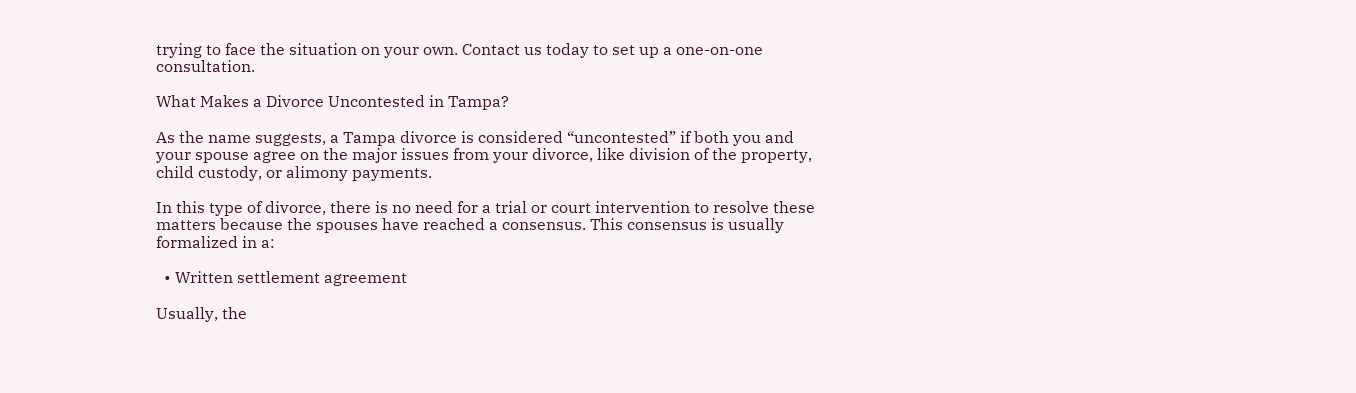trying to face the situation on your own. Contact us today to set up a one-on-one consultation.

What Makes a Divorce Uncontested in Tampa?

As the name suggests, a Tampa divorce is considered “uncontested” if both you and your spouse agree on the major issues from your divorce, like division of the property, child custody, or alimony payments.

In this type of divorce, there is no need for a trial or court intervention to resolve these matters because the spouses have reached a consensus. This consensus is usually formalized in a:

  • Written settlement agreement

Usually, the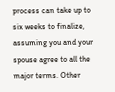process can take up to six weeks to finalize, assuming you and your spouse agree to all the major terms. Other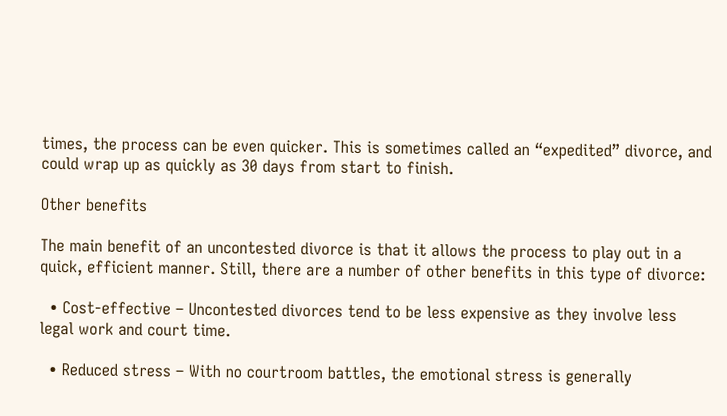times, the process can be even quicker. This is sometimes called an “expedited” divorce, and could wrap up as quickly as 30 days from start to finish.

Other benefits

The main benefit of an uncontested divorce is that it allows the process to play out in a quick, efficient manner. Still, there are a number of other benefits in this type of divorce:

  • Cost-effective – Uncontested divorces tend to be less expensive as they involve less legal work and court time.

  • Reduced stress – With no courtroom battles, the emotional stress is generally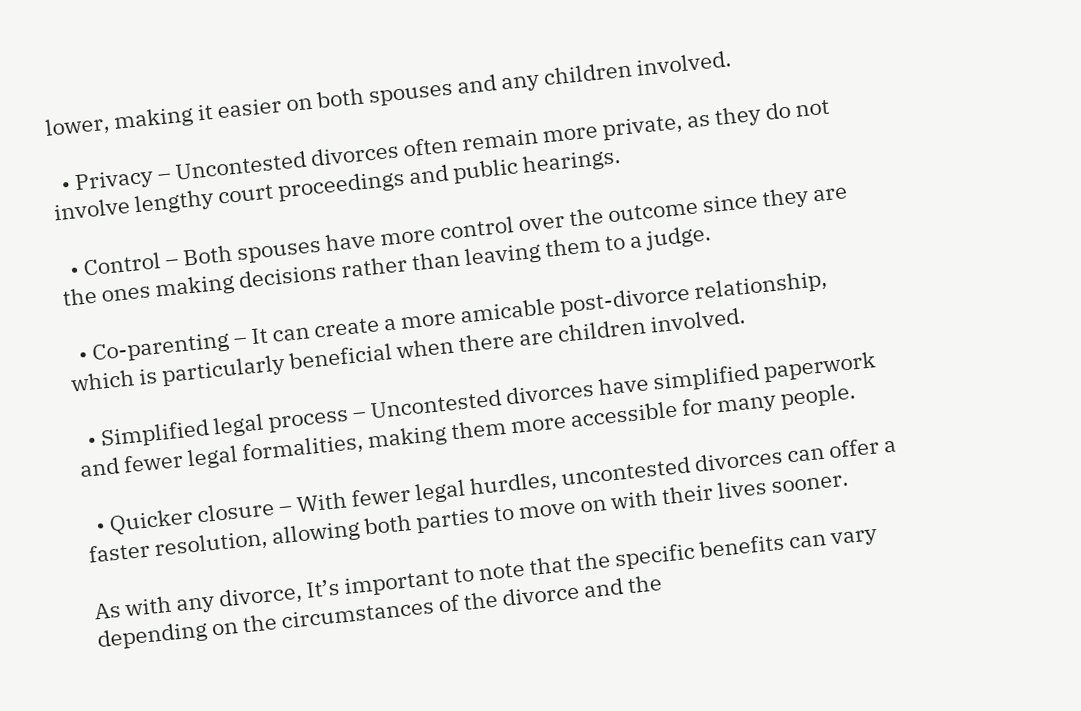lower, making it easier on both spouses and any children involved.

  • Privacy – Uncontested divorces often remain more private, as they do not involve lengthy court proceedings and public hearings.

  • Control – Both spouses have more control over the outcome since they are the ones making decisions rather than leaving them to a judge.

  • Co-parenting – It can create a more amicable post-divorce relationship, which is particularly beneficial when there are children involved.

  • Simplified legal process – Uncontested divorces have simplified paperwork and fewer legal formalities, making them more accessible for many people.

  • Quicker closure – With fewer legal hurdles, uncontested divorces can offer a faster resolution, allowing both parties to move on with their lives sooner.

As with any divorce, It’s important to note that the specific benefits can vary depending on the circumstances of the divorce and the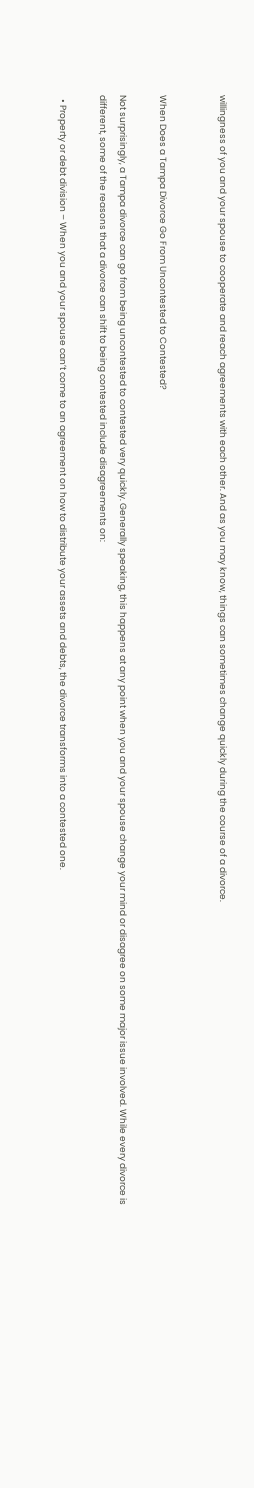willingness of you and your spouse to cooperate and reach agreements with each other. And as you may know, things can sometimes change quickly during the course of a divorce.


When Does a Tampa Divorce Go From Uncontested to Contested?

Not surprisingly, a Tampa divorce can go from being uncontested to contested very quickly. Generally speaking, this happens at any point when you and your spouse change your mind or disagree on some major issue involved. While every divorce is different, some of the reasons that a divorce can shift to being contested include disagreements on:

  • Property or debt division – When you and your spouse can’t come to an agreement on how to distribute your assets and debts, the divorce transforms into a contested one.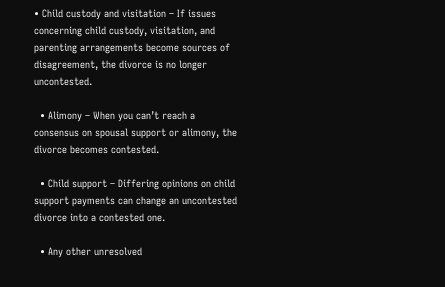• Child custody and visitation – If issues concerning child custody, visitation, and parenting arrangements become sources of disagreement, the divorce is no longer uncontested.

  • Alimony – When you can’t reach a consensus on spousal support or alimony, the divorce becomes contested.

  • Child support – Differing opinions on child support payments can change an uncontested divorce into a contested one.

  • Any other unresolved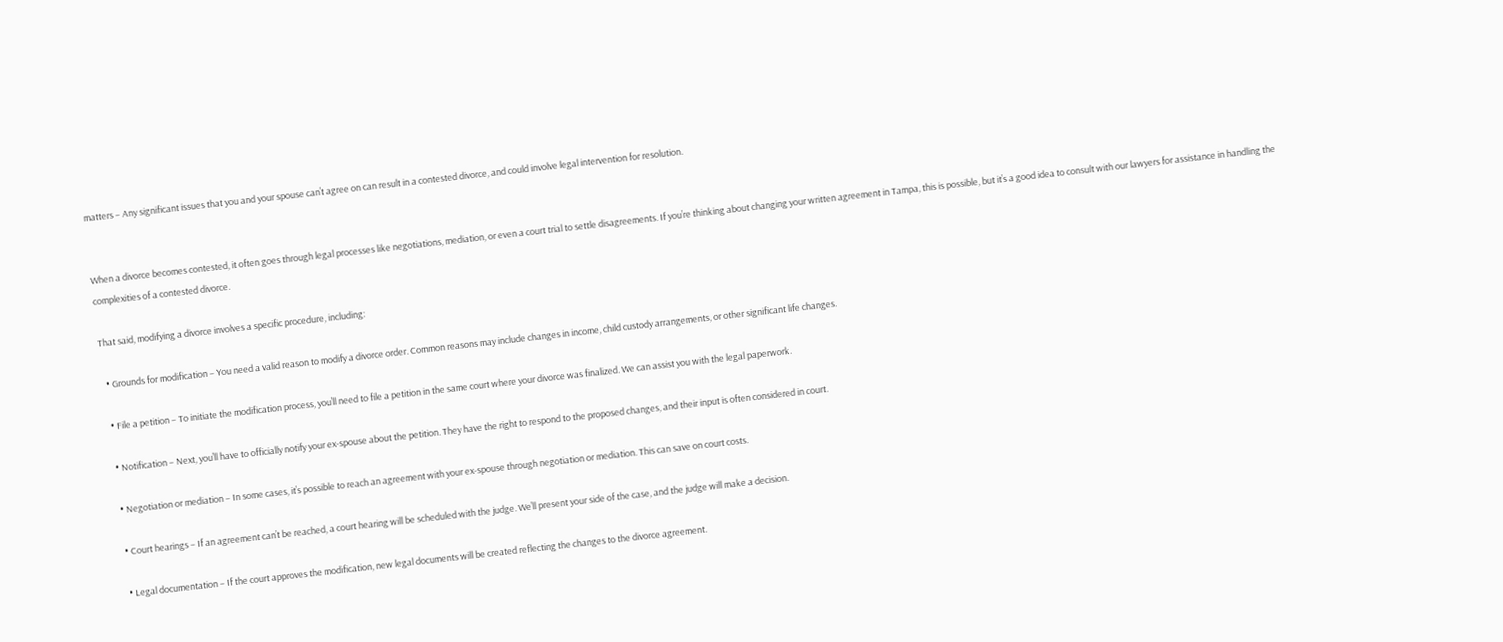matters – Any significant issues that you and your spouse can’t agree on can result in a contested divorce, and could involve legal intervention for resolution.


When a divorce becomes contested, it often goes through legal processes like negotiations, mediation, or even a court trial to settle disagreements. If you’re thinking about changing your written agreement in Tampa, this is possible, but it’s a good idea to consult with our lawyers for assistance in handling the complexities of a contested divorce.

That said, modifying a divorce involves a specific procedure, including:

  • Grounds for modification – You need a valid reason to modify a divorce order. Common reasons may include changes in income, child custody arrangements, or other significant life changes.

  • File a petition – To initiate the modification process, you’ll need to file a petition in the same court where your divorce was finalized. We can assist you with the legal paperwork.

  • Notification – Next, you’ll have to officially notify your ex-spouse about the petition. They have the right to respond to the proposed changes, and their input is often considered in court.

  • Negotiation or mediation – In some cases, it’s possible to reach an agreement with your ex-spouse through negotiation or mediation. This can save on court costs.

  • Court hearings – If an agreement can’t be reached, a court hearing will be scheduled with the judge. We’ll present your side of the case, and the judge will make a decision.

  • Legal documentation – If the court approves the modification, new legal documents will be created reflecting the changes to the divorce agreement.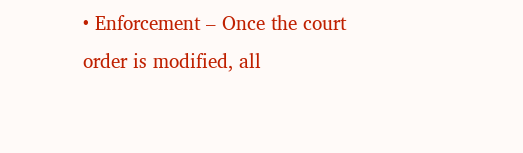• Enforcement – Once the court order is modified, all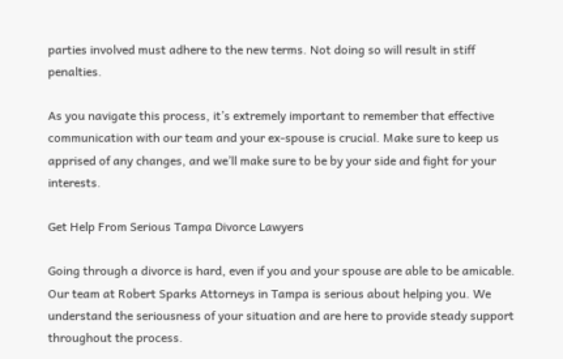parties involved must adhere to the new terms. Not doing so will result in stiff penalties.

As you navigate this process, it’s extremely important to remember that effective communication with our team and your ex-spouse is crucial. Make sure to keep us apprised of any changes, and we’ll make sure to be by your side and fight for your interests.

Get Help From Serious Tampa Divorce Lawyers

Going through a divorce is hard, even if you and your spouse are able to be amicable. Our team at Robert Sparks Attorneys in Tampa is serious about helping you. We understand the seriousness of your situation and are here to provide steady support throughout the process.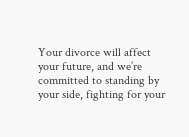Your divorce will affect your future, and we’re committed to standing by your side, fighting for your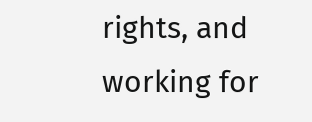rights, and working for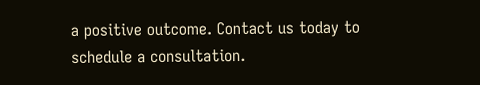a positive outcome. Contact us today to schedule a consultation.